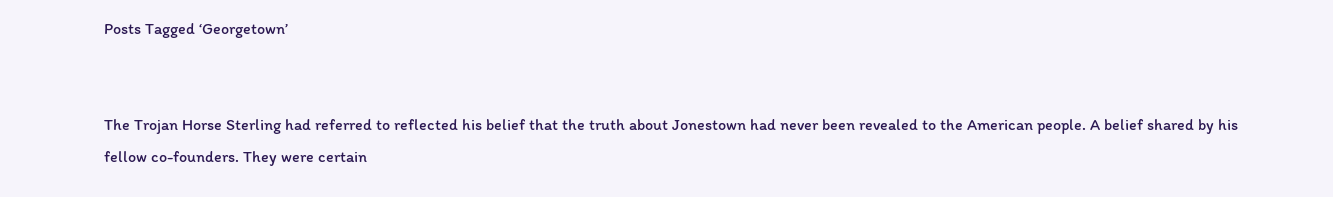Posts Tagged ‘Georgetown’


The Trojan Horse Sterling had referred to reflected his belief that the truth about Jonestown had never been revealed to the American people. A belief shared by his fellow co-founders. They were certain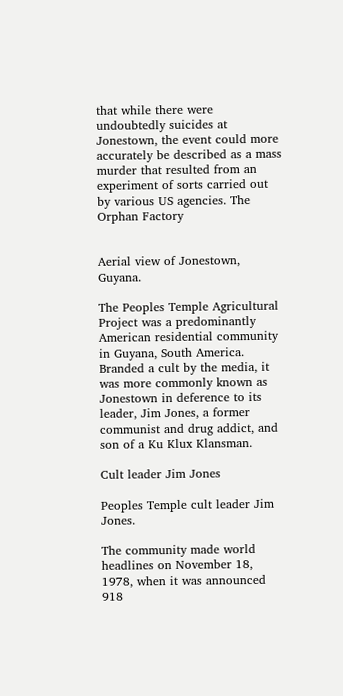that while there were undoubtedly suicides at Jonestown, the event could more accurately be described as a mass murder that resulted from an experiment of sorts carried out by various US agencies. The Orphan Factory


Aerial view of Jonestown, Guyana.

The Peoples Temple Agricultural Project was a predominantly American residential community in Guyana, South America. Branded a cult by the media, it was more commonly known as Jonestown in deference to its leader, Jim Jones, a former communist and drug addict, and son of a Ku Klux Klansman.

Cult leader Jim Jones

Peoples Temple cult leader Jim Jones.

The community made world headlines on November 18, 1978, when it was announced 918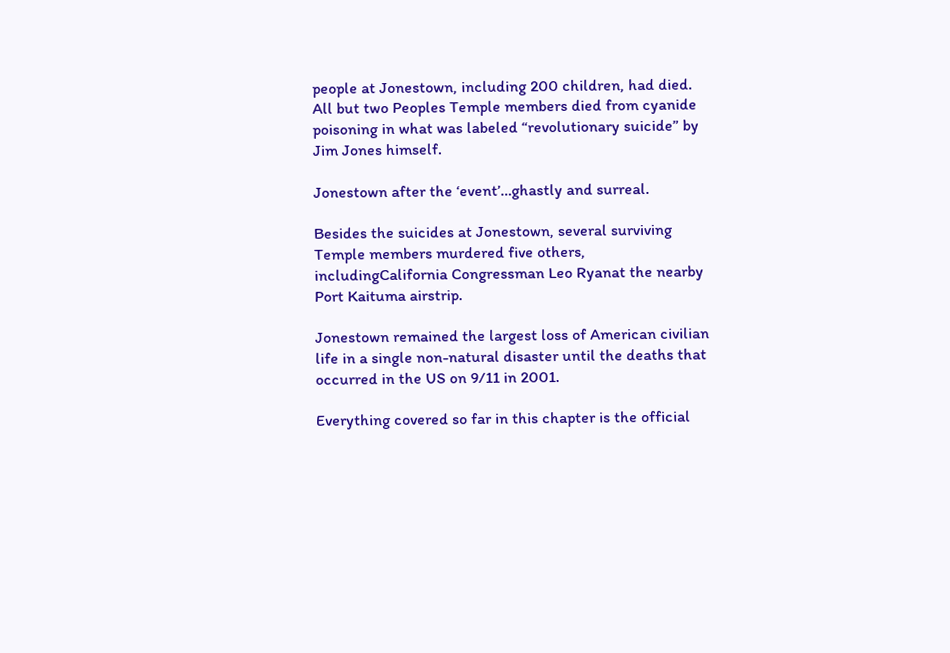people at Jonestown, including 200 children, had died. All but two Peoples Temple members died from cyanide poisoning in what was labeled “revolutionary suicide” by Jim Jones himself.

Jonestown after the ‘event’…ghastly and surreal.

Besides the suicides at Jonestown, several surviving Temple members murdered five others, includingCalifornia Congressman Leo Ryanat the nearby Port Kaituma airstrip.

Jonestown remained the largest loss of American civilian life in a single non-natural disaster until the deaths that occurred in the US on 9/11 in 2001.

Everything covered so far in this chapter is the official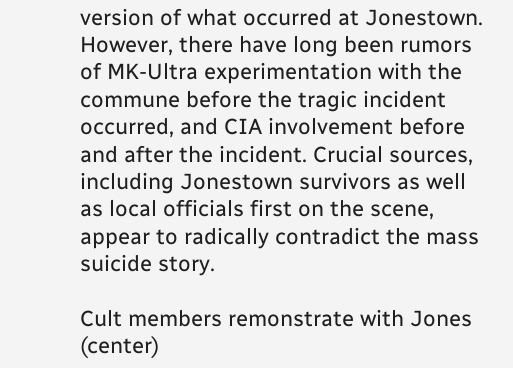version of what occurred at Jonestown. However, there have long been rumors of MK-Ultra experimentation with the commune before the tragic incident occurred, and CIA involvement before and after the incident. Crucial sources, including Jonestown survivors as well as local officials first on the scene, appear to radically contradict the mass suicide story.

Cult members remonstrate with Jones (center)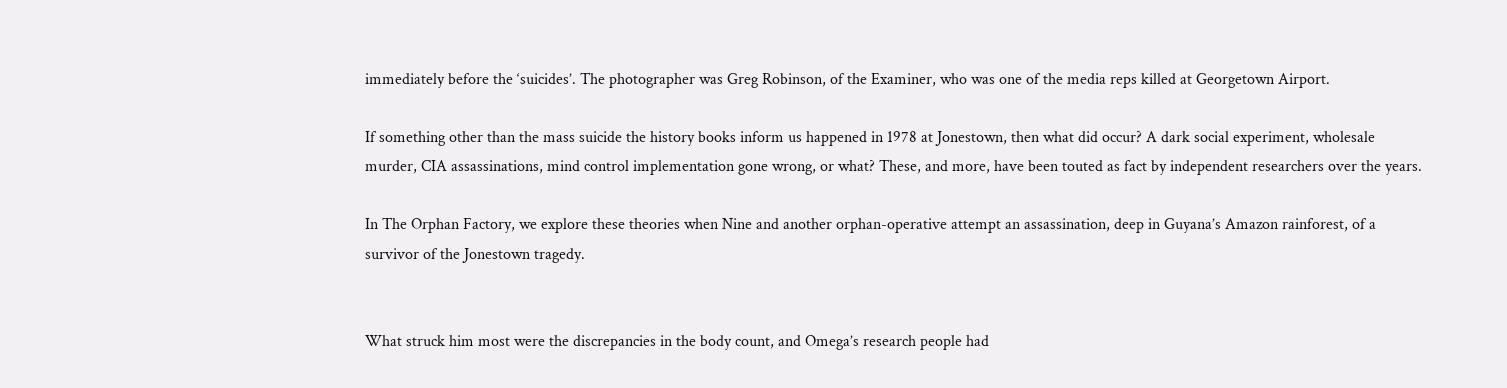immediately before the ‘suicides’. The photographer was Greg Robinson, of the Examiner, who was one of the media reps killed at Georgetown Airport.

If something other than the mass suicide the history books inform us happened in 1978 at Jonestown, then what did occur? A dark social experiment, wholesale murder, CIA assassinations, mind control implementation gone wrong, or what? These, and more, have been touted as fact by independent researchers over the years.

In The Orphan Factory, we explore these theories when Nine and another orphan-operative attempt an assassination, deep in Guyana’s Amazon rainforest, of a survivor of the Jonestown tragedy.


What struck him most were the discrepancies in the body count, and Omega’s research people had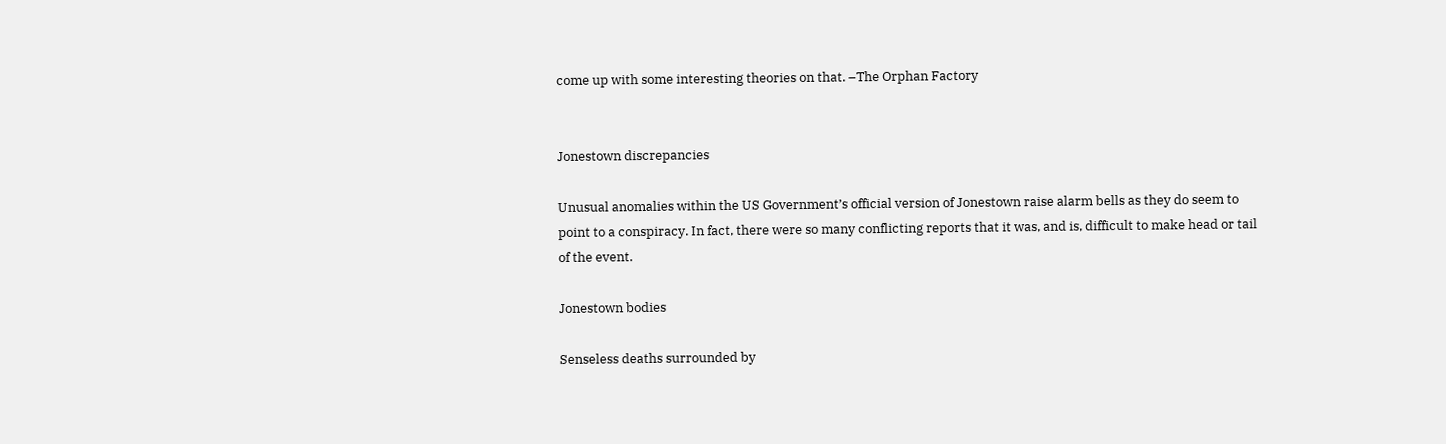come up with some interesting theories on that. –The Orphan Factory


Jonestown discrepancies

Unusual anomalies within the US Government’s official version of Jonestown raise alarm bells as they do seem to point to a conspiracy. In fact, there were so many conflicting reports that it was, and is, difficult to make head or tail of the event.

Jonestown bodies

Senseless deaths surrounded by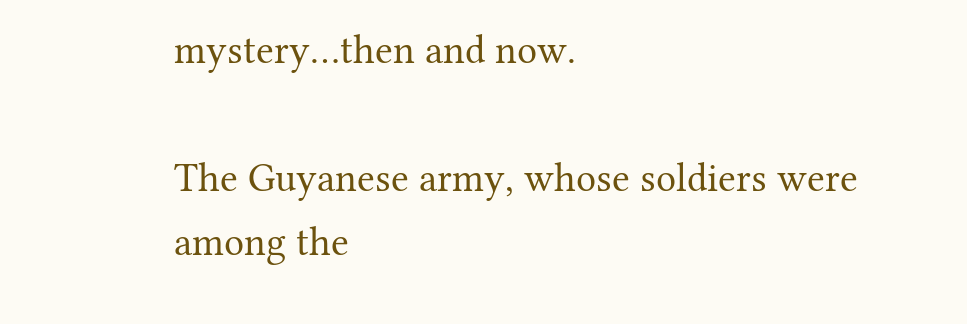mystery…then and now.

The Guyanese army, whose soldiers were among the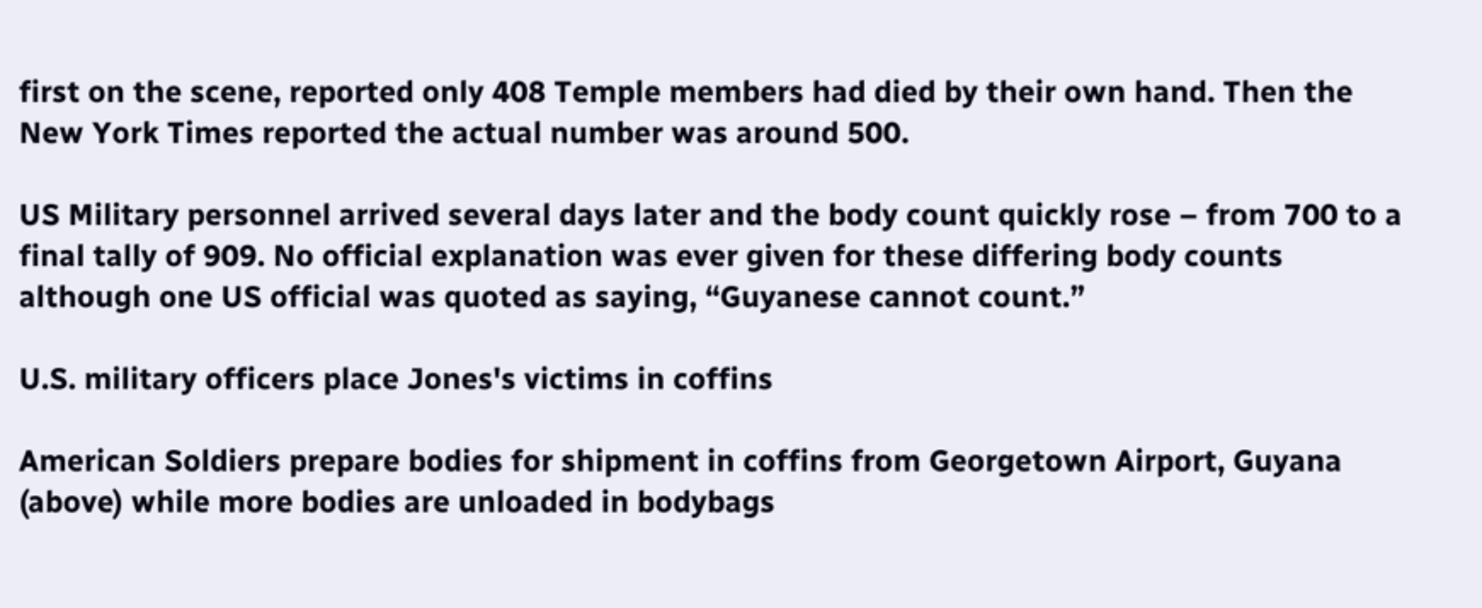first on the scene, reported only 408 Temple members had died by their own hand. Then the New York Times reported the actual number was around 500.

US Military personnel arrived several days later and the body count quickly rose – from 700 to a final tally of 909. No official explanation was ever given for these differing body counts although one US official was quoted as saying, “Guyanese cannot count.”

U.S. military officers place Jones's victims in coffins

American Soldiers prepare bodies for shipment in coffins from Georgetown Airport, Guyana (above) while more bodies are unloaded in bodybags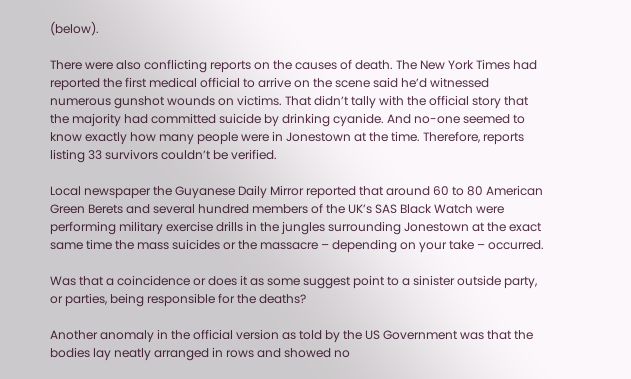(below).

There were also conflicting reports on the causes of death. The New York Times had reported the first medical official to arrive on the scene said he’d witnessed numerous gunshot wounds on victims. That didn’t tally with the official story that the majority had committed suicide by drinking cyanide. And no-one seemed to know exactly how many people were in Jonestown at the time. Therefore, reports listing 33 survivors couldn’t be verified.

Local newspaper the Guyanese Daily Mirror reported that around 60 to 80 American Green Berets and several hundred members of the UK’s SAS Black Watch were performing military exercise drills in the jungles surrounding Jonestown at the exact same time the mass suicides or the massacre – depending on your take – occurred.

Was that a coincidence or does it as some suggest point to a sinister outside party, or parties, being responsible for the deaths?

Another anomaly in the official version as told by the US Government was that the bodies lay neatly arranged in rows and showed no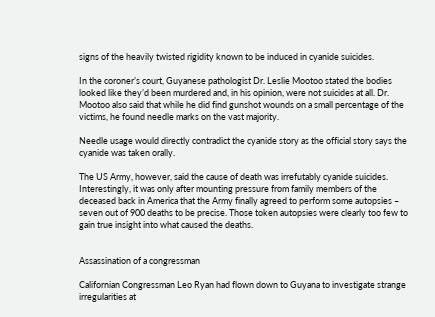signs of the heavily twisted rigidity known to be induced in cyanide suicides.

In the coroner’s court, Guyanese pathologist Dr. Leslie Mootoo stated the bodies looked like they’d been murdered and, in his opinion, were not suicides at all. Dr. Mootoo also said that while he did find gunshot wounds on a small percentage of the victims, he found needle marks on the vast majority.

Needle usage would directly contradict the cyanide story as the official story says the cyanide was taken orally.

The US Army, however, said the cause of death was irrefutably cyanide suicides. Interestingly, it was only after mounting pressure from family members of the deceased back in America that the Army finally agreed to perform some autopsies – seven out of 900 deaths to be precise. Those token autopsies were clearly too few to gain true insight into what caused the deaths.


Assassination of a congressman

Californian Congressman Leo Ryan had flown down to Guyana to investigate strange irregularities at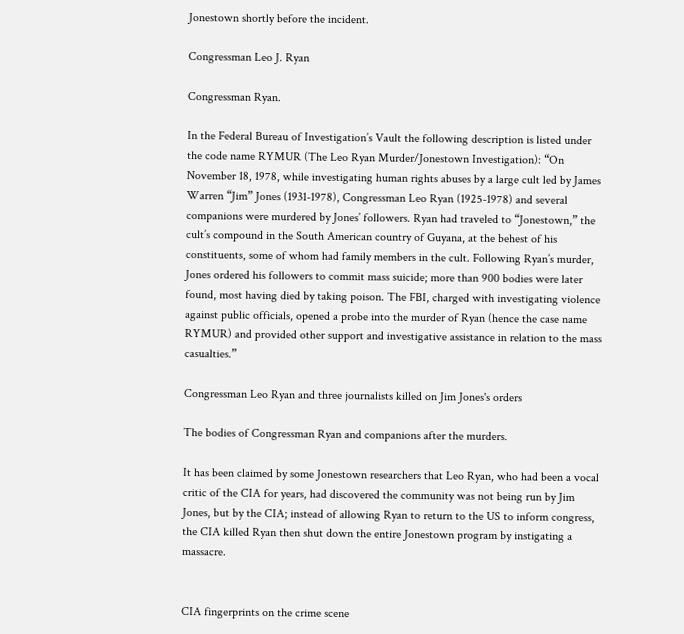Jonestown shortly before the incident.

Congressman Leo J. Ryan

Congressman Ryan.

In the Federal Bureau of Investigation’s Vault the following description is listed under the code name RYMUR (The Leo Ryan Murder/Jonestown Investigation): “On November 18, 1978, while investigating human rights abuses by a large cult led by James Warren “Jim” Jones (1931-1978), Congressman Leo Ryan (1925-1978) and several companions were murdered by Jones’ followers. Ryan had traveled to “Jonestown,” the cult’s compound in the South American country of Guyana, at the behest of his constituents, some of whom had family members in the cult. Following Ryan’s murder, Jones ordered his followers to commit mass suicide; more than 900 bodies were later found, most having died by taking poison. The FBI, charged with investigating violence against public officials, opened a probe into the murder of Ryan (hence the case name RYMUR) and provided other support and investigative assistance in relation to the mass casualties.”

Congressman Leo Ryan and three journalists killed on Jim Jones's orders

The bodies of Congressman Ryan and companions after the murders.

It has been claimed by some Jonestown researchers that Leo Ryan, who had been a vocal critic of the CIA for years, had discovered the community was not being run by Jim Jones, but by the CIA; instead of allowing Ryan to return to the US to inform congress, the CIA killed Ryan then shut down the entire Jonestown program by instigating a massacre.


CIA fingerprints on the crime scene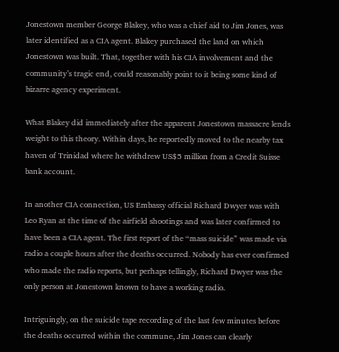Jonestown member George Blakey, who was a chief aid to Jim Jones, was later identified as a CIA agent. Blakey purchased the land on which Jonestown was built. That, together with his CIA involvement and the community’s tragic end, could reasonably point to it being some kind of bizarre agency experiment.

What Blakey did immediately after the apparent Jonestown massacre lends weight to this theory. Within days, he reportedly moved to the nearby tax haven of Trinidad where he withdrew US$5 million from a Credit Suisse bank account.

In another CIA connection, US Embassy official Richard Dwyer was with Leo Ryan at the time of the airfield shootings and was later confirmed to have been a CIA agent. The first report of the “mass suicide” was made via radio a couple hours after the deaths occurred. Nobody has ever confirmed who made the radio reports, but perhaps tellingly, Richard Dwyer was the only person at Jonestown known to have a working radio.

Intriguingly, on the suicide tape recording of the last few minutes before the deaths occurred within the commune, Jim Jones can clearly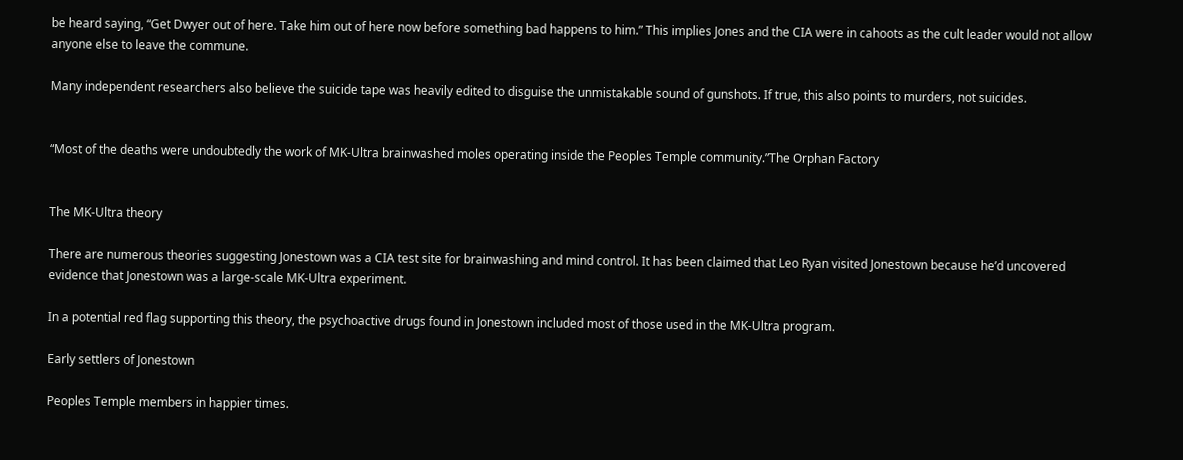be heard saying, “Get Dwyer out of here. Take him out of here now before something bad happens to him.” This implies Jones and the CIA were in cahoots as the cult leader would not allow anyone else to leave the commune.

Many independent researchers also believe the suicide tape was heavily edited to disguise the unmistakable sound of gunshots. If true, this also points to murders, not suicides.


“Most of the deaths were undoubtedly the work of MK-Ultra brainwashed moles operating inside the Peoples Temple community.”The Orphan Factory


The MK-Ultra theory

There are numerous theories suggesting Jonestown was a CIA test site for brainwashing and mind control. It has been claimed that Leo Ryan visited Jonestown because he’d uncovered evidence that Jonestown was a large-scale MK-Ultra experiment.

In a potential red flag supporting this theory, the psychoactive drugs found in Jonestown included most of those used in the MK-Ultra program.

Early settlers of Jonestown

Peoples Temple members in happier times.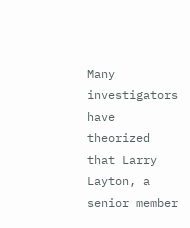Many investigators have theorized that Larry Layton, a senior member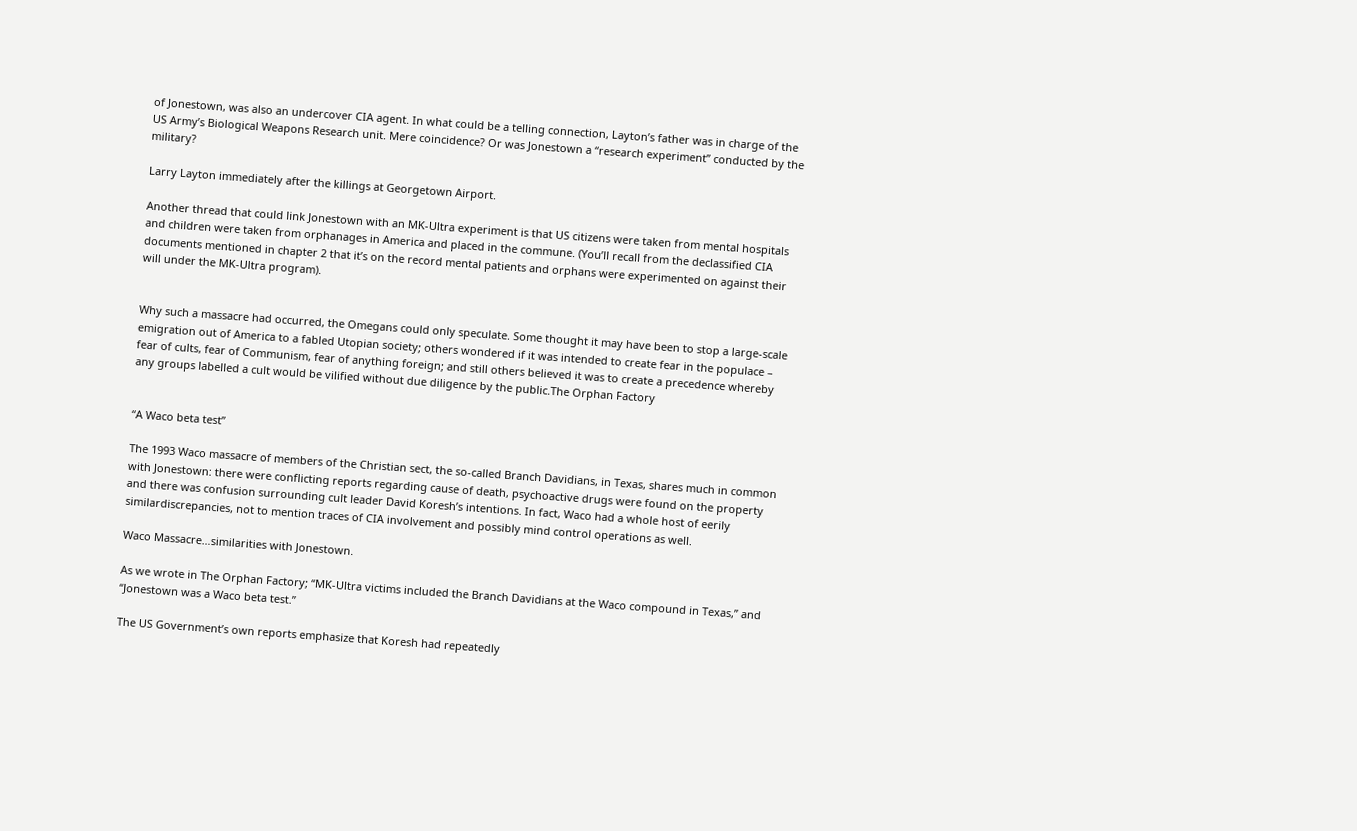of Jonestown, was also an undercover CIA agent. In what could be a telling connection, Layton’s father was in charge of the US Army’s Biological Weapons Research unit. Mere coincidence? Or was Jonestown a “research experiment” conducted by the military?

Larry Layton immediately after the killings at Georgetown Airport.

Another thread that could link Jonestown with an MK-Ultra experiment is that US citizens were taken from mental hospitals and children were taken from orphanages in America and placed in the commune. (You’ll recall from the declassified CIA documents mentioned in chapter 2 that it’s on the record mental patients and orphans were experimented on against their will under the MK-Ultra program).


Why such a massacre had occurred, the Omegans could only speculate. Some thought it may have been to stop a large-scale emigration out of America to a fabled Utopian society; others wondered if it was intended to create fear in the populace – fear of cults, fear of Communism, fear of anything foreign; and still others believed it was to create a precedence whereby any groups labelled a cult would be vilified without due diligence by the public.The Orphan Factory


“A Waco beta test”

The 1993 Waco massacre of members of the Christian sect, the so-called Branch Davidians, in Texas, shares much in common with Jonestown: there were conflicting reports regarding cause of death, psychoactive drugs were found on the property and there was confusion surrounding cult leader David Koresh’s intentions. In fact, Waco had a whole host of eerily similardiscrepancies, not to mention traces of CIA involvement and possibly mind control operations as well.

Waco Massacre…similarities with Jonestown.

As we wrote in The Orphan Factory; “MK-Ultra victims included the Branch Davidians at the Waco compound in Texas,” and “Jonestown was a Waco beta test.”

The US Government’s own reports emphasize that Koresh had repeatedly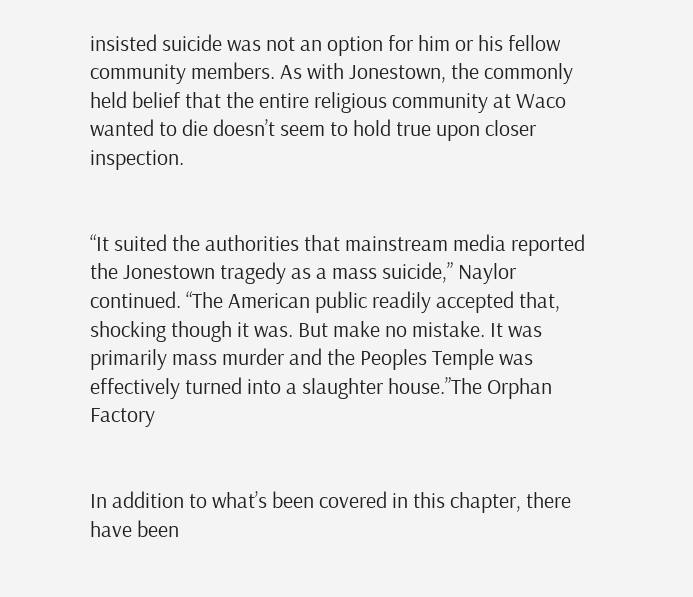insisted suicide was not an option for him or his fellow community members. As with Jonestown, the commonly held belief that the entire religious community at Waco wanted to die doesn’t seem to hold true upon closer inspection.


“It suited the authorities that mainstream media reported the Jonestown tragedy as a mass suicide,” Naylor continued. “The American public readily accepted that, shocking though it was. But make no mistake. It was primarily mass murder and the Peoples Temple was effectively turned into a slaughter house.”The Orphan Factory


In addition to what’s been covered in this chapter, there have been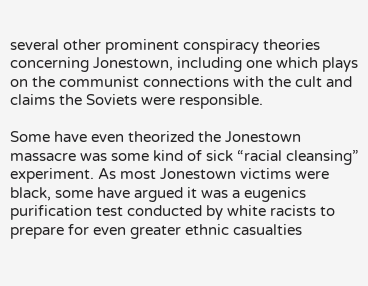several other prominent conspiracy theories concerning Jonestown, including one which plays on the communist connections with the cult and claims the Soviets were responsible.

Some have even theorized the Jonestown massacre was some kind of sick “racial cleansing” experiment. As most Jonestown victims were black, some have argued it was a eugenics purification test conducted by white racists to prepare for even greater ethnic casualties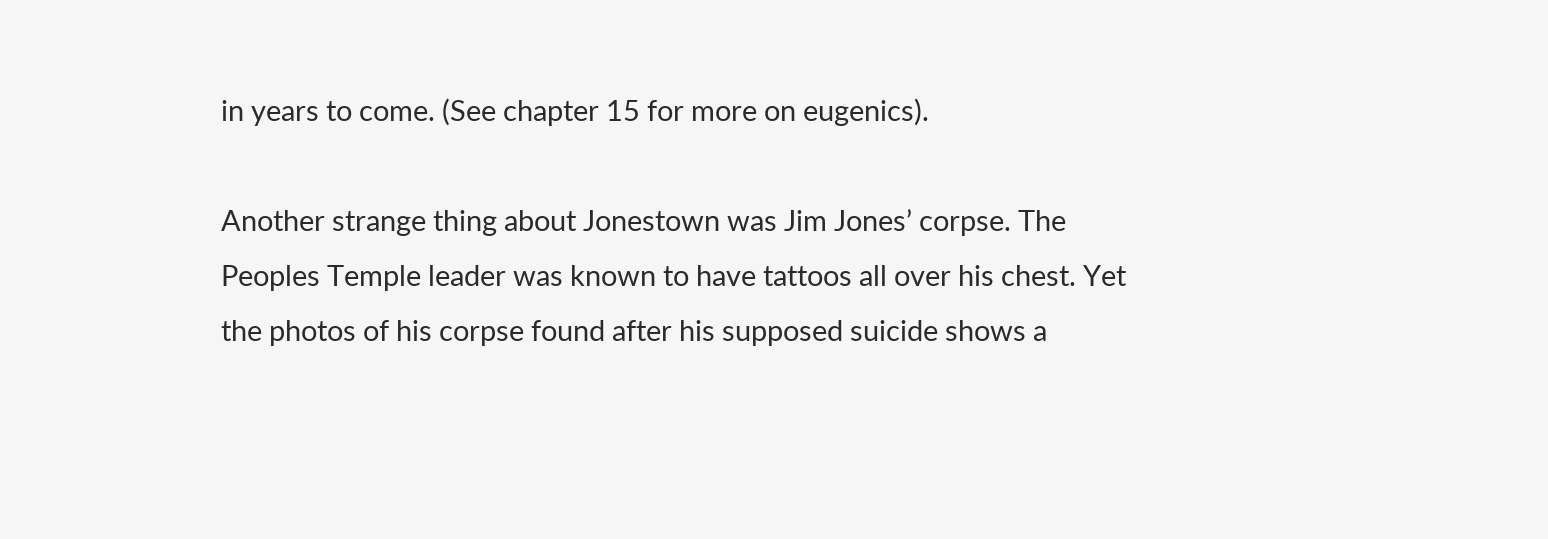in years to come. (See chapter 15 for more on eugenics).

Another strange thing about Jonestown was Jim Jones’ corpse. The Peoples Temple leader was known to have tattoos all over his chest. Yet the photos of his corpse found after his supposed suicide shows a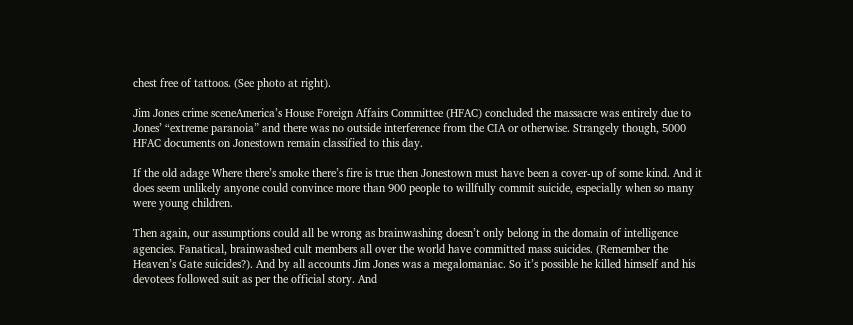chest free of tattoos. (See photo at right).

Jim Jones crime sceneAmerica’s House Foreign Affairs Committee (HFAC) concluded the massacre was entirely due to Jones’ “extreme paranoia” and there was no outside interference from the CIA or otherwise. Strangely though, 5000 HFAC documents on Jonestown remain classified to this day.

If the old adage Where there’s smoke there’s fire is true then Jonestown must have been a cover-up of some kind. And it does seem unlikely anyone could convince more than 900 people to willfully commit suicide, especially when so many were young children.

Then again, our assumptions could all be wrong as brainwashing doesn’t only belong in the domain of intelligence agencies. Fanatical, brainwashed cult members all over the world have committed mass suicides. (Remember the Heaven’s Gate suicides?). And by all accounts Jim Jones was a megalomaniac. So it’s possible he killed himself and his devotees followed suit as per the official story. And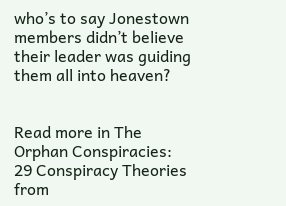who’s to say Jonestown members didn’t believe their leader was guiding them all into heaven?


Read more in The Orphan Conspiracies: 29 Conspiracy Theories from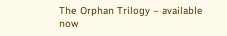The Orphan Trilogy – available now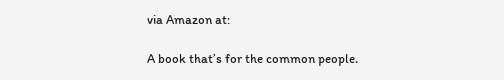via Amazon at:

A book that’s for the common people.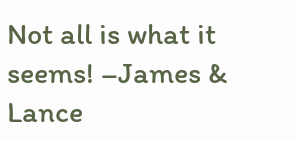Not all is what it seems! –James & Lance